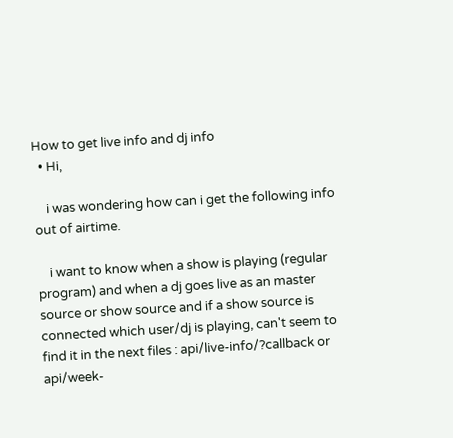How to get live info and dj info
  • Hi,

    i was wondering how can i get the following info out of airtime.

    i want to know when a show is playing (regular program) and when a dj goes live as an master source or show source and if a show source is connected which user/dj is playing, can't seem to find it in the next files : api/live-info/?callback or api/week-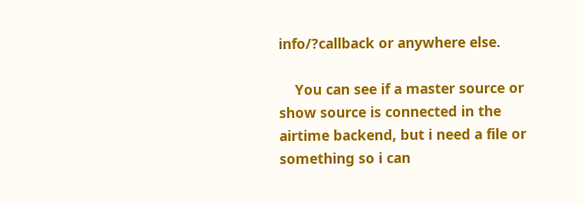info/?callback or anywhere else.

    You can see if a master source or show source is connected in the airtime backend, but i need a file or something so i can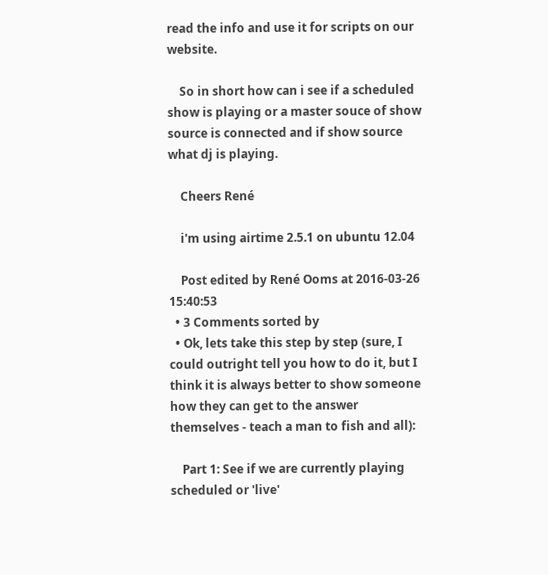read the info and use it for scripts on our website.

    So in short how can i see if a scheduled show is playing or a master souce of show source is connected and if show source what dj is playing.

    Cheers René

    i'm using airtime 2.5.1 on ubuntu 12.04

    Post edited by René Ooms at 2016-03-26 15:40:53
  • 3 Comments sorted by
  • Ok, lets take this step by step (sure, I could outright tell you how to do it, but I think it is always better to show someone how they can get to the answer themselves - teach a man to fish and all):

    Part 1: See if we are currently playing scheduled or 'live'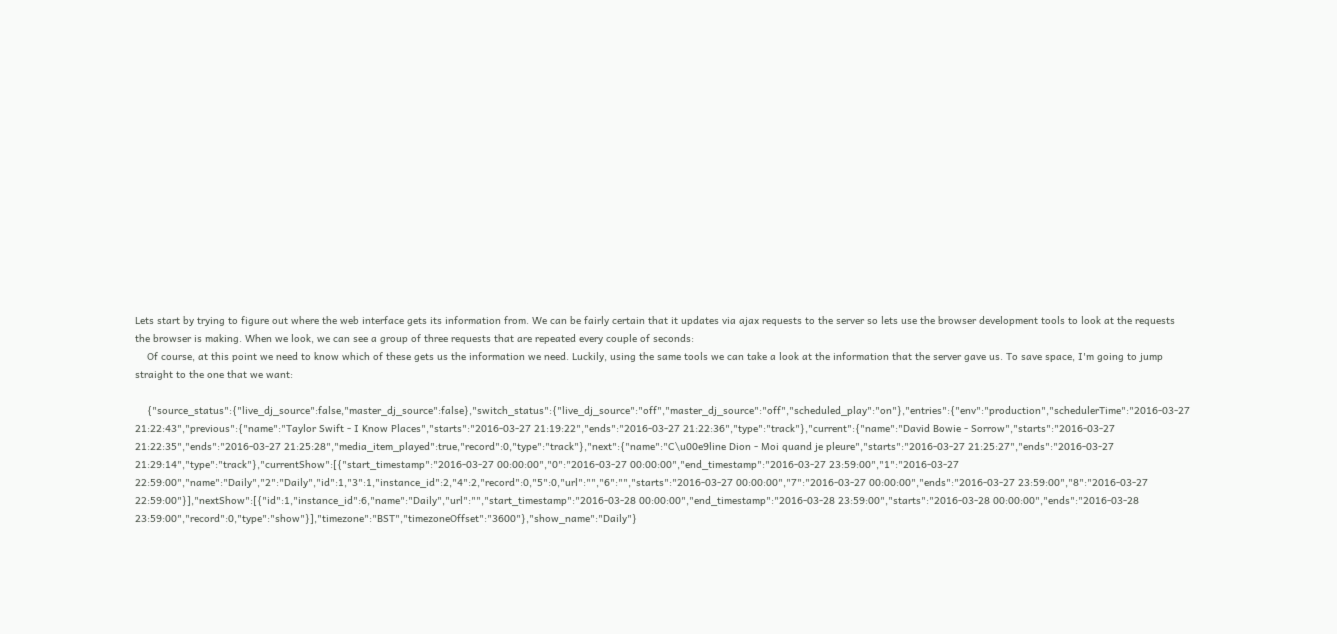Lets start by trying to figure out where the web interface gets its information from. We can be fairly certain that it updates via ajax requests to the server so lets use the browser development tools to look at the requests the browser is making. When we look, we can see a group of three requests that are repeated every couple of seconds:
    Of course, at this point we need to know which of these gets us the information we need. Luckily, using the same tools we can take a look at the information that the server gave us. To save space, I'm going to jump straight to the one that we want:

    {"source_status":{"live_dj_source":false,"master_dj_source":false},"switch_status":{"live_dj_source":"off","master_dj_source":"off","scheduled_play":"on"},"entries":{"env":"production","schedulerTime":"2016-03-27 21:22:43","previous":{"name":"Taylor Swift - I Know Places","starts":"2016-03-27 21:19:22","ends":"2016-03-27 21:22:36","type":"track"},"current":{"name":"David Bowie - Sorrow","starts":"2016-03-27 21:22:35","ends":"2016-03-27 21:25:28","media_item_played":true,"record":0,"type":"track"},"next":{"name":"C\u00e9line Dion - Moi quand je pleure","starts":"2016-03-27 21:25:27","ends":"2016-03-27 21:29:14","type":"track"},"currentShow":[{"start_timestamp":"2016-03-27 00:00:00","0":"2016-03-27 00:00:00","end_timestamp":"2016-03-27 23:59:00","1":"2016-03-27 22:59:00","name":"Daily","2":"Daily","id":1,"3":1,"instance_id":2,"4":2,"record":0,"5":0,"url":"","6":"","starts":"2016-03-27 00:00:00","7":"2016-03-27 00:00:00","ends":"2016-03-27 23:59:00","8":"2016-03-27 22:59:00"}],"nextShow":[{"id":1,"instance_id":6,"name":"Daily","url":"","start_timestamp":"2016-03-28 00:00:00","end_timestamp":"2016-03-28 23:59:00","starts":"2016-03-28 00:00:00","ends":"2016-03-28 23:59:00","record":0,"type":"show"}],"timezone":"BST","timezoneOffset":"3600"},"show_name":"Daily"}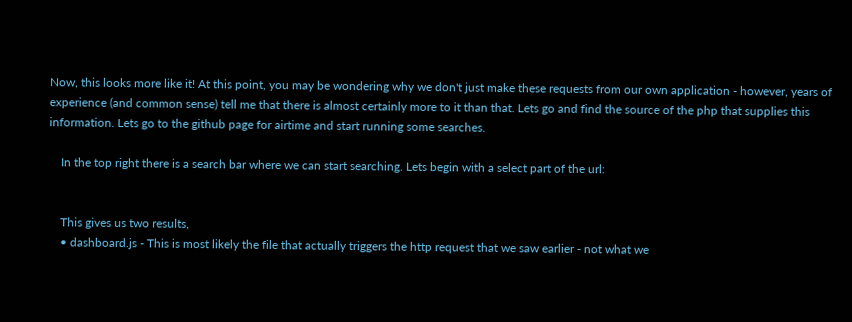Now, this looks more like it! At this point, you may be wondering why we don't just make these requests from our own application - however, years of experience (and common sense) tell me that there is almost certainly more to it than that. Lets go and find the source of the php that supplies this information. Lets go to the github page for airtime and start running some searches.

    In the top right there is a search bar where we can start searching. Lets begin with a select part of the url:


    This gives us two results,
    • dashboard.js - This is most likely the file that actually triggers the http request that we saw earlier - not what we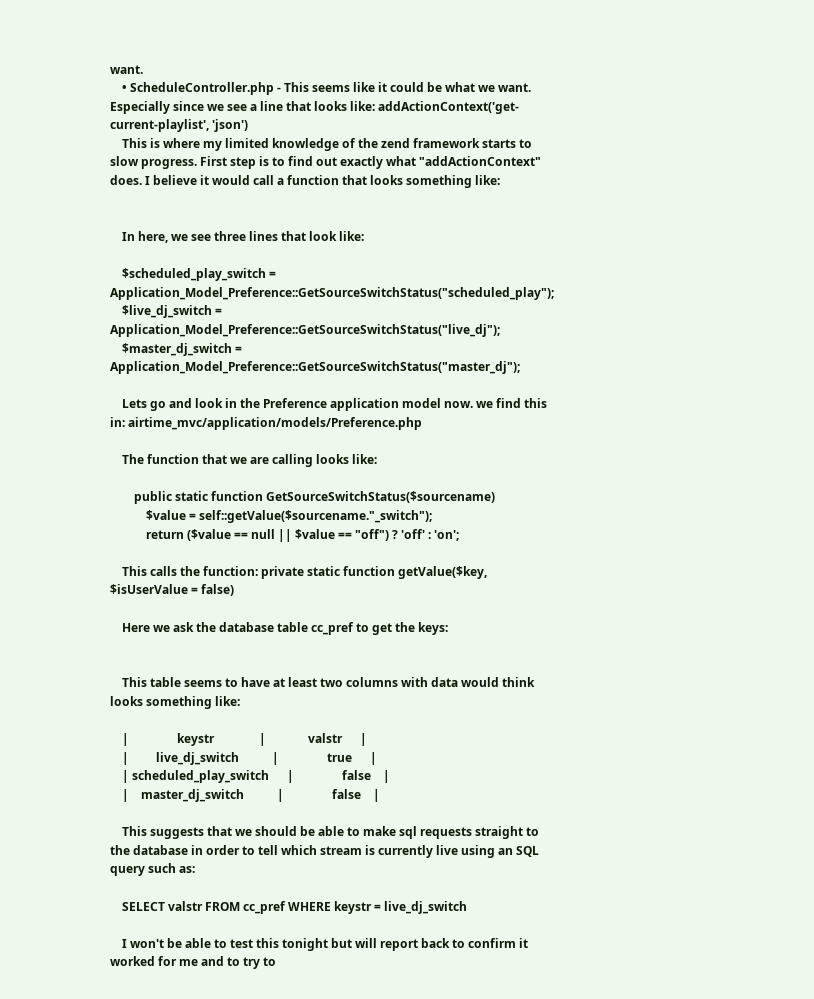want.
    • ScheduleController.php - This seems like it could be what we want. Especially since we see a line that looks like: addActionContext('get-current-playlist', 'json')
    This is where my limited knowledge of the zend framework starts to slow progress. First step is to find out exactly what "addActionContext" does. I believe it would call a function that looks something like:


    In here, we see three lines that look like:

    $scheduled_play_switch = Application_Model_Preference::GetSourceSwitchStatus("scheduled_play");
    $live_dj_switch = Application_Model_Preference::GetSourceSwitchStatus("live_dj");
    $master_dj_switch = Application_Model_Preference::GetSourceSwitchStatus("master_dj");

    Lets go and look in the Preference application model now. we find this in: airtime_mvc/application/models/Preference.php

    The function that we are calling looks like:

        public static function GetSourceSwitchStatus($sourcename)
            $value = self::getValue($sourcename."_switch");
            return ($value == null || $value == "off") ? 'off' : 'on';

    This calls the function: private static function getValue($key, $isUserValue = false)

    Here we ask the database table cc_pref to get the keys:


    This table seems to have at least two columns with data would think looks something like:

    |                keystr               |              valstr      |
    |         live_dj_switch           |                true      |
    | scheduled_play_switch      |                false    |
    |    master_dj_switch           |                false    |

    This suggests that we should be able to make sql requests straight to the database in order to tell which stream is currently live using an SQL query such as:

    SELECT valstr FROM cc_pref WHERE keystr = live_dj_switch

    I won't be able to test this tonight but will report back to confirm it worked for me and to try to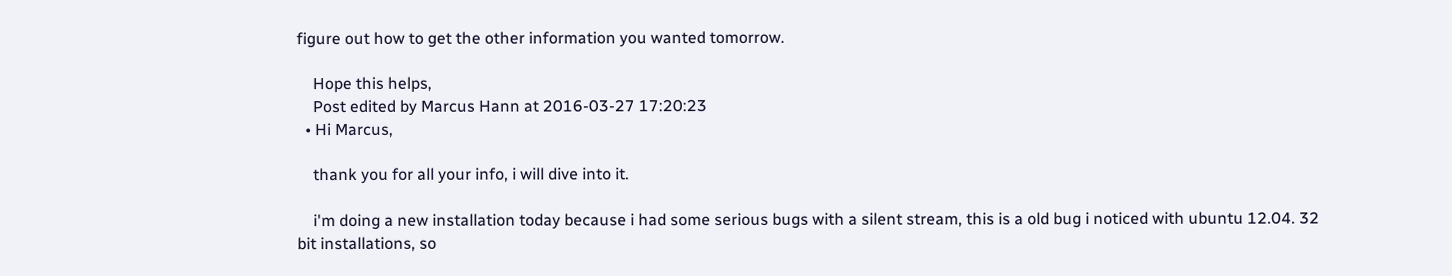figure out how to get the other information you wanted tomorrow.

    Hope this helps,
    Post edited by Marcus Hann at 2016-03-27 17:20:23
  • Hi Marcus,

    thank you for all your info, i will dive into it.

    i'm doing a new installation today because i had some serious bugs with a silent stream, this is a old bug i noticed with ubuntu 12.04. 32 bit installations, so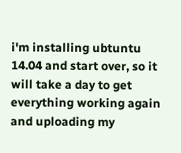i'm installing ubtuntu 14.04 and start over, so it will take a day to get everything working again and uploading my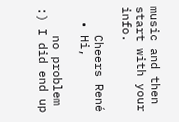music and then start with your info.

    Cheers René
  • Hi,

    no problem :) I did end up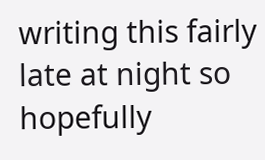writing this fairly late at night so hopefully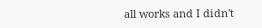all works and I didn't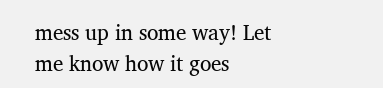mess up in some way! Let me know how it goes